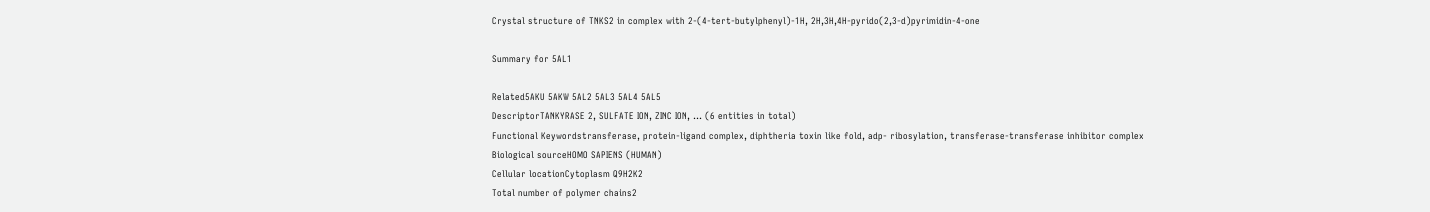Crystal structure of TNKS2 in complex with 2-(4-tert-butylphenyl)-1H, 2H,3H,4H-pyrido(2,3-d)pyrimidin-4-one

Summary for 5AL1

Related5AKU 5AKW 5AL2 5AL3 5AL4 5AL5
DescriptorTANKYRASE 2, SULFATE ION, ZINC ION, ... (6 entities in total)
Functional Keywordstransferase, protein-ligand complex, diphtheria toxin like fold, adp- ribosylation, transferase-transferase inhibitor complex
Biological sourceHOMO SAPIENS (HUMAN)
Cellular locationCytoplasm Q9H2K2
Total number of polymer chains2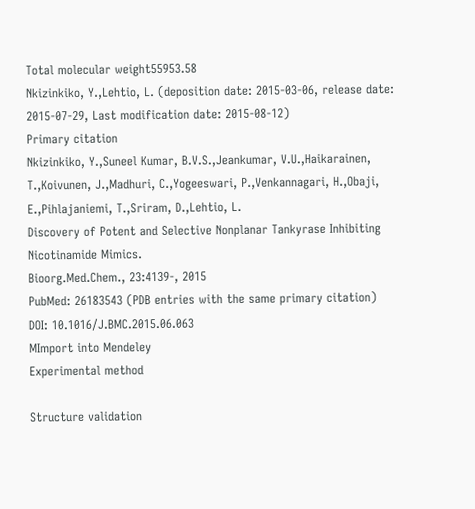Total molecular weight55953.58
Nkizinkiko, Y.,Lehtio, L. (deposition date: 2015-03-06, release date: 2015-07-29, Last modification date: 2015-08-12)
Primary citation
Nkizinkiko, Y.,Suneel Kumar, B.V.S.,Jeankumar, V.U.,Haikarainen, T.,Koivunen, J.,Madhuri, C.,Yogeeswari, P.,Venkannagari, H.,Obaji, E.,Pihlajaniemi, T.,Sriram, D.,Lehtio, L.
Discovery of Potent and Selective Nonplanar Tankyrase Inhibiting Nicotinamide Mimics.
Bioorg.Med.Chem., 23:4139-, 2015
PubMed: 26183543 (PDB entries with the same primary citation)
DOI: 10.1016/J.BMC.2015.06.063
MImport into Mendeley
Experimental method

Structure validation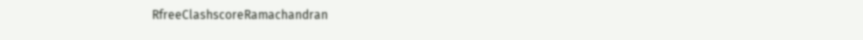RfreeClashscoreRamachandran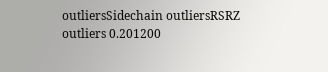outliersSidechain outliersRSRZ outliers 0.201200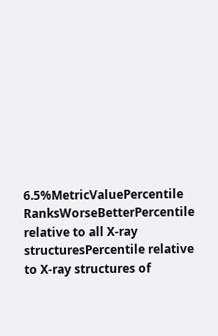6.5%MetricValuePercentile RanksWorseBetterPercentile relative to all X-ray structuresPercentile relative to X-ray structures of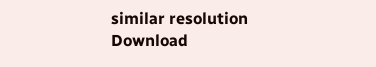similar resolution
Download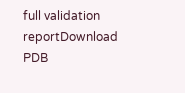full validation reportDownload
PDB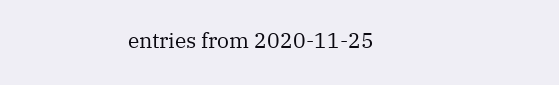entries from 2020-11-25